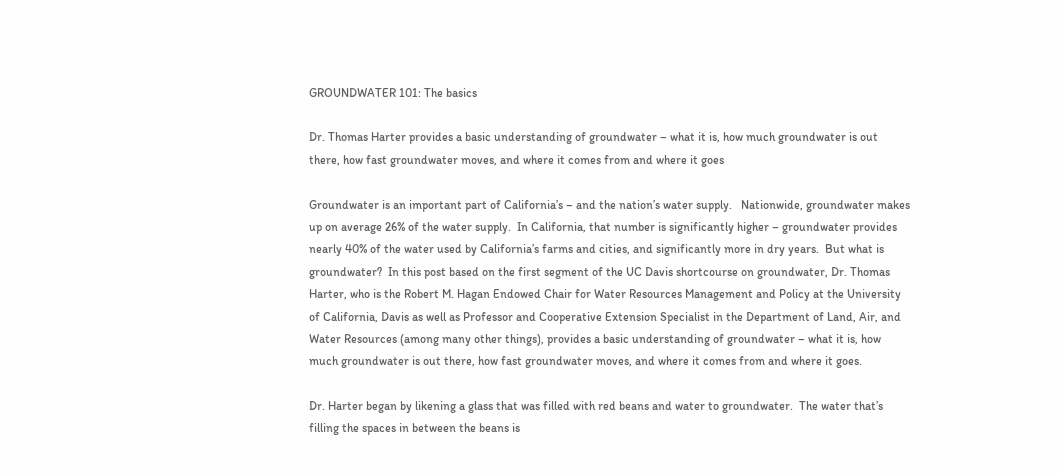GROUNDWATER 101: The basics

Dr. Thomas Harter provides a basic understanding of groundwater – what it is, how much groundwater is out there, how fast groundwater moves, and where it comes from and where it goes

Groundwater is an important part of California’s – and the nation’s water supply.   Nationwide, groundwater makes up on average 26% of the water supply.  In California, that number is significantly higher – groundwater provides nearly 40% of the water used by California’s farms and cities, and significantly more in dry years.  But what is groundwater?  In this post based on the first segment of the UC Davis shortcourse on groundwater, Dr. Thomas Harter, who is the Robert M. Hagan Endowed Chair for Water Resources Management and Policy at the University of California, Davis as well as Professor and Cooperative Extension Specialist in the Department of Land, Air, and Water Resources (among many other things), provides a basic understanding of groundwater – what it is, how much groundwater is out there, how fast groundwater moves, and where it comes from and where it goes.

Dr. Harter began by likening a glass that was filled with red beans and water to groundwater.  The water that’s filling the spaces in between the beans is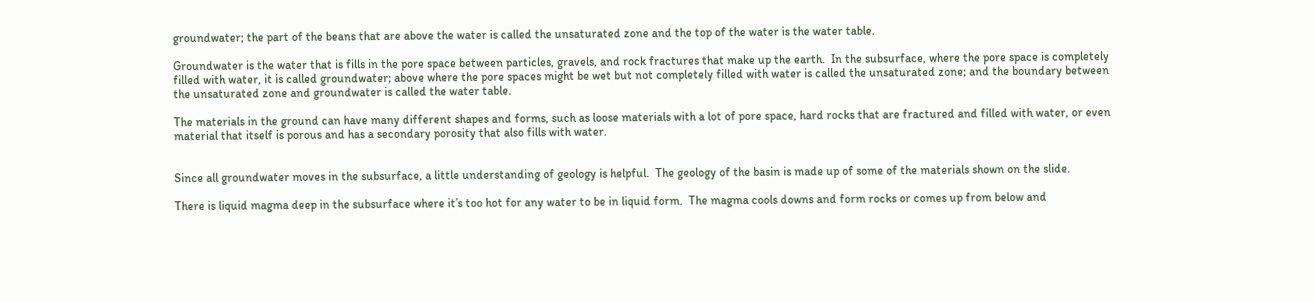groundwater; the part of the beans that are above the water is called the unsaturated zone and the top of the water is the water table.

Groundwater is the water that is fills in the pore space between particles, gravels, and rock fractures that make up the earth.  In the subsurface, where the pore space is completely filled with water, it is called groundwater; above where the pore spaces might be wet but not completely filled with water is called the unsaturated zone; and the boundary between the unsaturated zone and groundwater is called the water table.

The materials in the ground can have many different shapes and forms, such as loose materials with a lot of pore space, hard rocks that are fractured and filled with water, or even material that itself is porous and has a secondary porosity that also fills with water.


Since all groundwater moves in the subsurface, a little understanding of geology is helpful.  The geology of the basin is made up of some of the materials shown on the slide.

There is liquid magma deep in the subsurface where it’s too hot for any water to be in liquid form.  The magma cools downs and form rocks or comes up from below and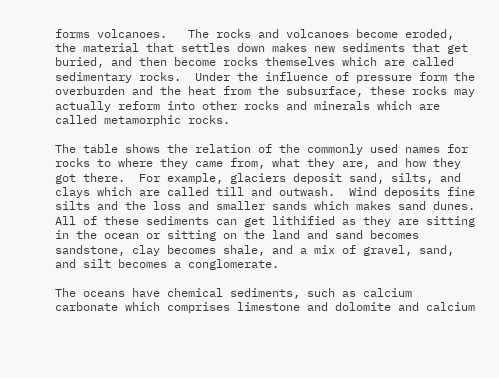forms volcanoes.   The rocks and volcanoes become eroded, the material that settles down makes new sediments that get buried, and then become rocks themselves which are called sedimentary rocks.  Under the influence of pressure form the overburden and the heat from the subsurface, these rocks may actually reform into other rocks and minerals which are called metamorphic rocks.

The table shows the relation of the commonly used names for rocks to where they came from, what they are, and how they got there.  For example, glaciers deposit sand, silts, and clays which are called till and outwash.  Wind deposits fine silts and the loss and smaller sands which makes sand dunes.  All of these sediments can get lithified as they are sitting in the ocean or sitting on the land and sand becomes sandstone, clay becomes shale, and a mix of gravel, sand, and silt becomes a conglomerate.

The oceans have chemical sediments, such as calcium carbonate which comprises limestone and dolomite and calcium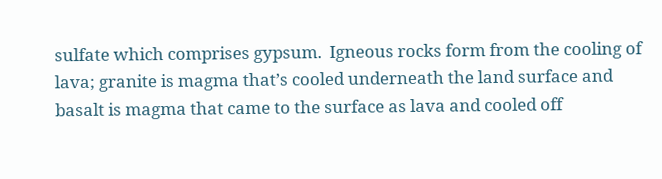sulfate which comprises gypsum.  Igneous rocks form from the cooling of lava; granite is magma that’s cooled underneath the land surface and basalt is magma that came to the surface as lava and cooled off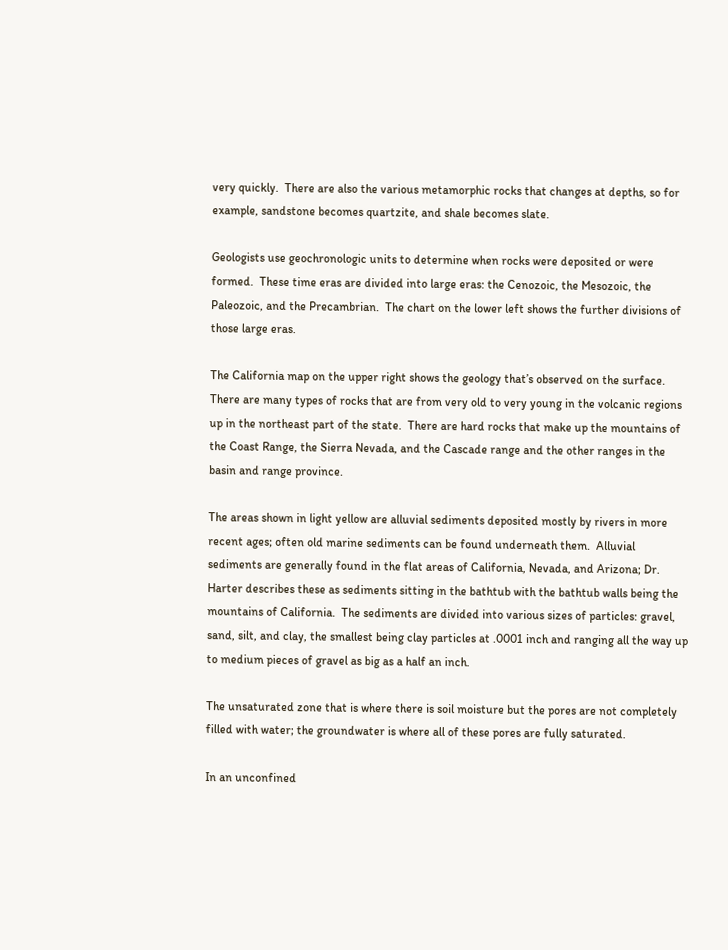very quickly.  There are also the various metamorphic rocks that changes at depths, so for example, sandstone becomes quartzite, and shale becomes slate.

Geologists use geochronologic units to determine when rocks were deposited or were formed.  These time eras are divided into large eras: the Cenozoic, the Mesozoic, the Paleozoic, and the Precambrian.  The chart on the lower left shows the further divisions of those large eras.

The California map on the upper right shows the geology that’s observed on the surface.  There are many types of rocks that are from very old to very young in the volcanic regions up in the northeast part of the state.  There are hard rocks that make up the mountains of the Coast Range, the Sierra Nevada, and the Cascade range and the other ranges in the basin and range province.

The areas shown in light yellow are alluvial sediments deposited mostly by rivers in more recent ages; often old marine sediments can be found underneath them.  Alluvial sediments are generally found in the flat areas of California, Nevada, and Arizona; Dr. Harter describes these as sediments sitting in the bathtub with the bathtub walls being the mountains of California.  The sediments are divided into various sizes of particles: gravel, sand, silt, and clay, the smallest being clay particles at .0001 inch and ranging all the way up to medium pieces of gravel as big as a half an inch.

The unsaturated zone that is where there is soil moisture but the pores are not completely filled with water; the groundwater is where all of these pores are fully saturated.

In an unconfined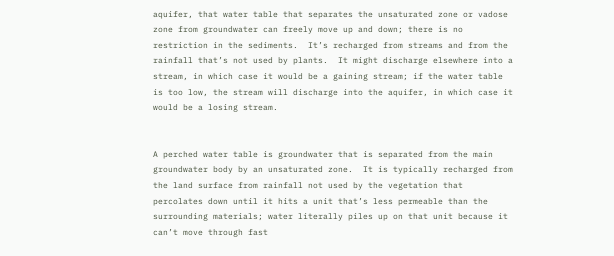aquifer, that water table that separates the unsaturated zone or vadose zone from groundwater can freely move up and down; there is no restriction in the sediments.  It’s recharged from streams and from the rainfall that’s not used by plants.  It might discharge elsewhere into a stream, in which case it would be a gaining stream; if the water table is too low, the stream will discharge into the aquifer, in which case it would be a losing stream.


A perched water table is groundwater that is separated from the main groundwater body by an unsaturated zone.  It is typically recharged from the land surface from rainfall not used by the vegetation that percolates down until it hits a unit that’s less permeable than the surrounding materials; water literally piles up on that unit because it can’t move through fast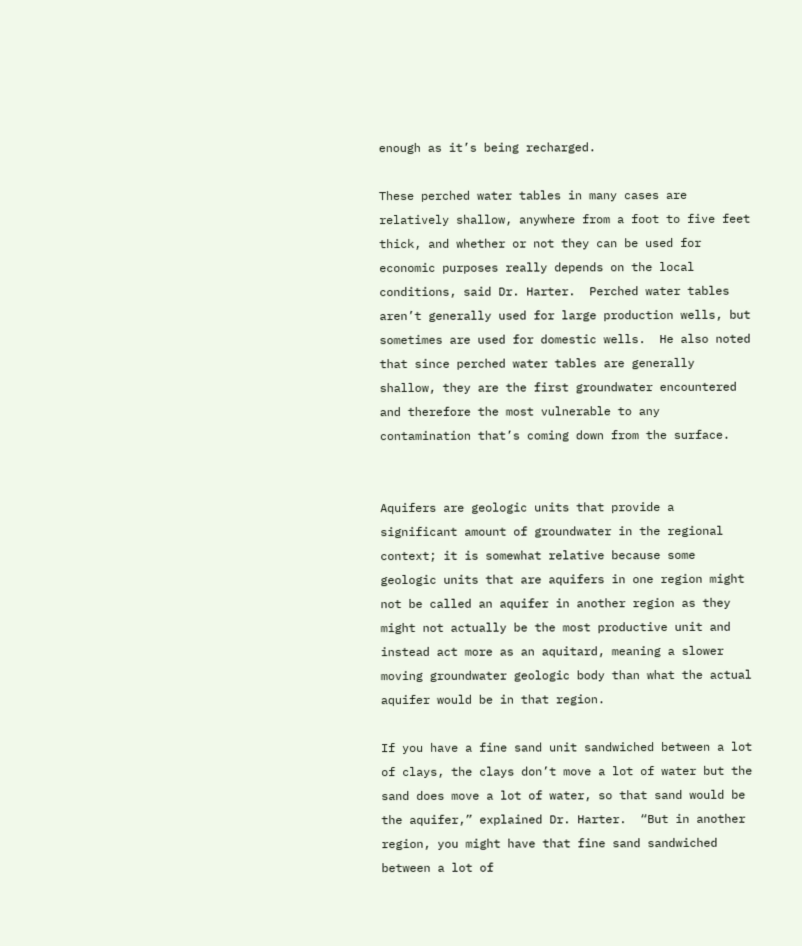enough as it’s being recharged.

These perched water tables in many cases are relatively shallow, anywhere from a foot to five feet thick, and whether or not they can be used for economic purposes really depends on the local conditions, said Dr. Harter.  Perched water tables aren’t generally used for large production wells, but sometimes are used for domestic wells.  He also noted that since perched water tables are generally shallow, they are the first groundwater encountered and therefore the most vulnerable to any contamination that’s coming down from the surface.


Aquifers are geologic units that provide a significant amount of groundwater in the regional context; it is somewhat relative because some geologic units that are aquifers in one region might not be called an aquifer in another region as they might not actually be the most productive unit and instead act more as an aquitard, meaning a slower moving groundwater geologic body than what the actual aquifer would be in that region.

If you have a fine sand unit sandwiched between a lot of clays, the clays don’t move a lot of water but the sand does move a lot of water, so that sand would be the aquifer,” explained Dr. Harter.  “But in another region, you might have that fine sand sandwiched between a lot of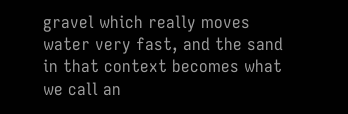gravel which really moves water very fast, and the sand in that context becomes what we call an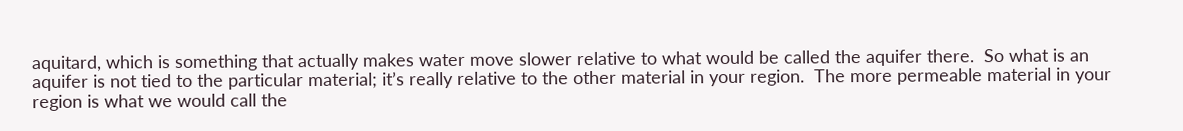aquitard, which is something that actually makes water move slower relative to what would be called the aquifer there.  So what is an aquifer is not tied to the particular material; it’s really relative to the other material in your region.  The more permeable material in your region is what we would call the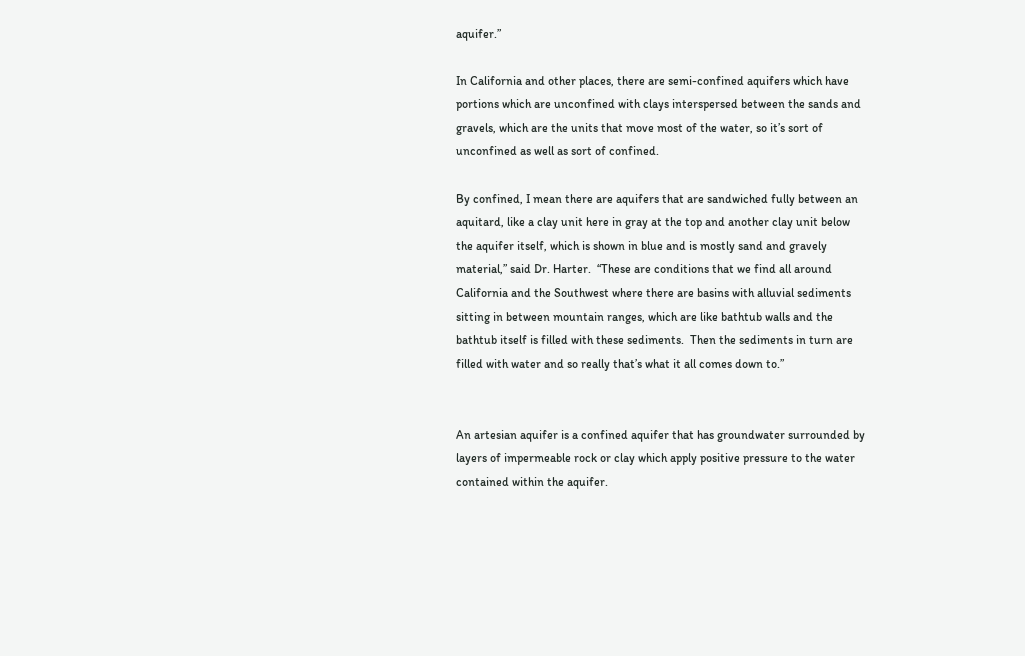aquifer.”

In California and other places, there are semi-confined aquifers which have portions which are unconfined with clays interspersed between the sands and gravels, which are the units that move most of the water, so it’s sort of unconfined as well as sort of confined.

By confined, I mean there are aquifers that are sandwiched fully between an aquitard, like a clay unit here in gray at the top and another clay unit below the aquifer itself, which is shown in blue and is mostly sand and gravely material,” said Dr. Harter.  “These are conditions that we find all around California and the Southwest where there are basins with alluvial sediments sitting in between mountain ranges, which are like bathtub walls and the bathtub itself is filled with these sediments.  Then the sediments in turn are filled with water and so really that’s what it all comes down to.”


An artesian aquifer is a confined aquifer that has groundwater surrounded by layers of impermeable rock or clay which apply positive pressure to the water contained within the aquifer.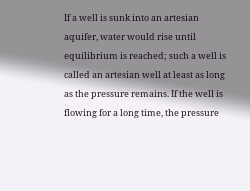If a well is sunk into an artesian aquifer, water would rise until equilibrium is reached; such a well is called an artesian well at least as long as the pressure remains. If the well is flowing for a long time, the pressure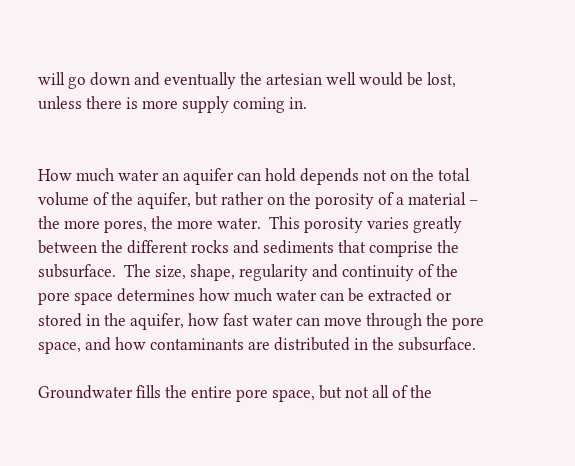will go down and eventually the artesian well would be lost, unless there is more supply coming in.


How much water an aquifer can hold depends not on the total volume of the aquifer, but rather on the porosity of a material – the more pores, the more water.  This porosity varies greatly between the different rocks and sediments that comprise the subsurface.  The size, shape, regularity and continuity of the pore space determines how much water can be extracted or stored in the aquifer, how fast water can move through the pore space, and how contaminants are distributed in the subsurface.

Groundwater fills the entire pore space, but not all of the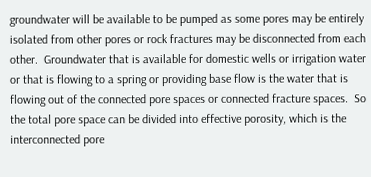groundwater will be available to be pumped as some pores may be entirely isolated from other pores or rock fractures may be disconnected from each other.  Groundwater that is available for domestic wells or irrigation water or that is flowing to a spring or providing base flow is the water that is flowing out of the connected pore spaces or connected fracture spaces.  So the total pore space can be divided into effective porosity, which is the interconnected pore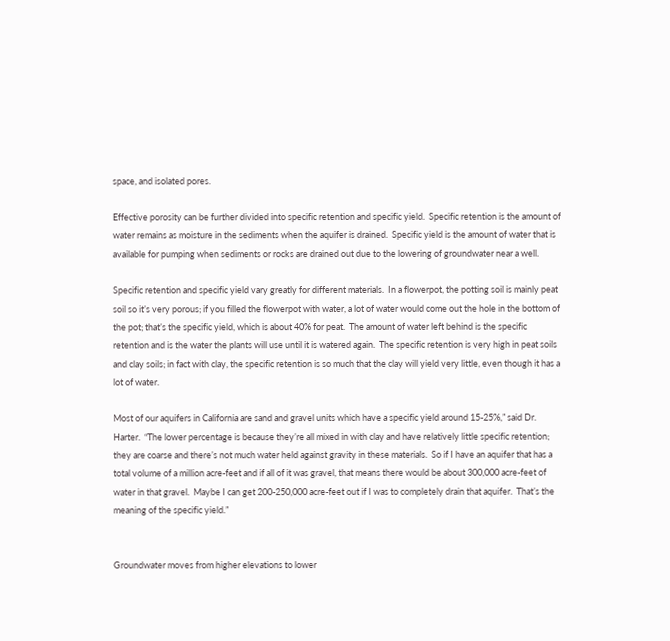space, and isolated pores.

Effective porosity can be further divided into specific retention and specific yield.  Specific retention is the amount of water remains as moisture in the sediments when the aquifer is drained.  Specific yield is the amount of water that is available for pumping when sediments or rocks are drained out due to the lowering of groundwater near a well.

Specific retention and specific yield vary greatly for different materials.  In a flowerpot, the potting soil is mainly peat soil so it’s very porous; if you filled the flowerpot with water, a lot of water would come out the hole in the bottom of the pot; that’s the specific yield, which is about 40% for peat.  The amount of water left behind is the specific retention and is the water the plants will use until it is watered again.  The specific retention is very high in peat soils and clay soils; in fact with clay, the specific retention is so much that the clay will yield very little, even though it has a lot of water.

Most of our aquifers in California are sand and gravel units which have a specific yield around 15-25%,” said Dr. Harter.  “The lower percentage is because they’re all mixed in with clay and have relatively little specific retention; they are coarse and there’s not much water held against gravity in these materials.  So if I have an aquifer that has a total volume of a million acre-feet and if all of it was gravel, that means there would be about 300,000 acre-feet of water in that gravel.  Maybe I can get 200-250,000 acre-feet out if I was to completely drain that aquifer.  That’s the meaning of the specific yield.”


Groundwater moves from higher elevations to lower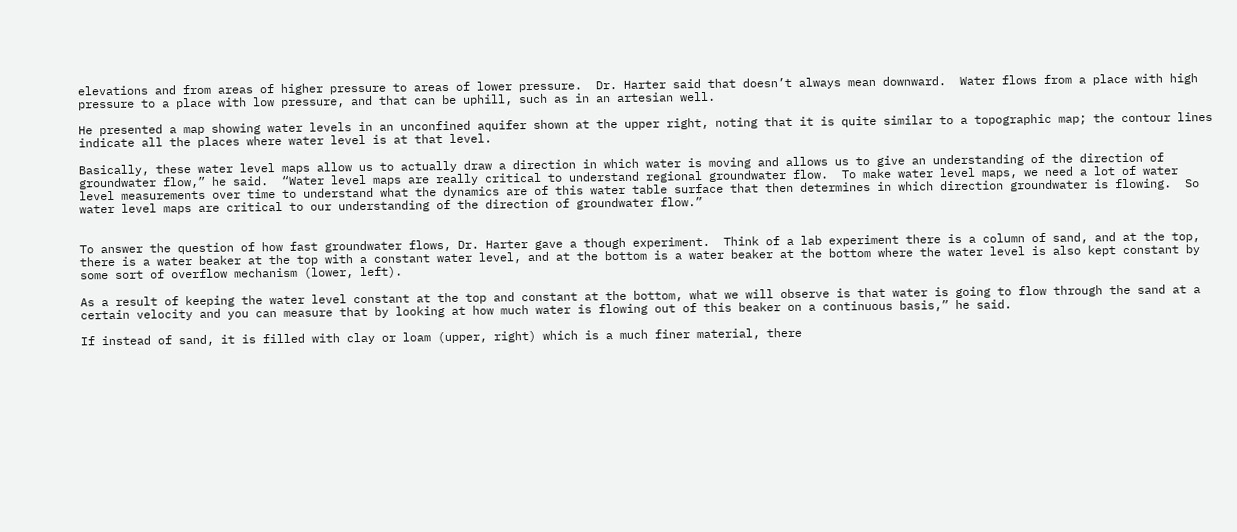elevations and from areas of higher pressure to areas of lower pressure.  Dr. Harter said that doesn’t always mean downward.  Water flows from a place with high pressure to a place with low pressure, and that can be uphill, such as in an artesian well.

He presented a map showing water levels in an unconfined aquifer shown at the upper right, noting that it is quite similar to a topographic map; the contour lines indicate all the places where water level is at that level.

Basically, these water level maps allow us to actually draw a direction in which water is moving and allows us to give an understanding of the direction of groundwater flow,” he said.  “Water level maps are really critical to understand regional groundwater flow.  To make water level maps, we need a lot of water level measurements over time to understand what the dynamics are of this water table surface that then determines in which direction groundwater is flowing.  So water level maps are critical to our understanding of the direction of groundwater flow.”


To answer the question of how fast groundwater flows, Dr. Harter gave a though experiment.  Think of a lab experiment there is a column of sand, and at the top, there is a water beaker at the top with a constant water level, and at the bottom is a water beaker at the bottom where the water level is also kept constant by some sort of overflow mechanism (lower, left).

As a result of keeping the water level constant at the top and constant at the bottom, what we will observe is that water is going to flow through the sand at a certain velocity and you can measure that by looking at how much water is flowing out of this beaker on a continuous basis,” he said.

If instead of sand, it is filled with clay or loam (upper, right) which is a much finer material, there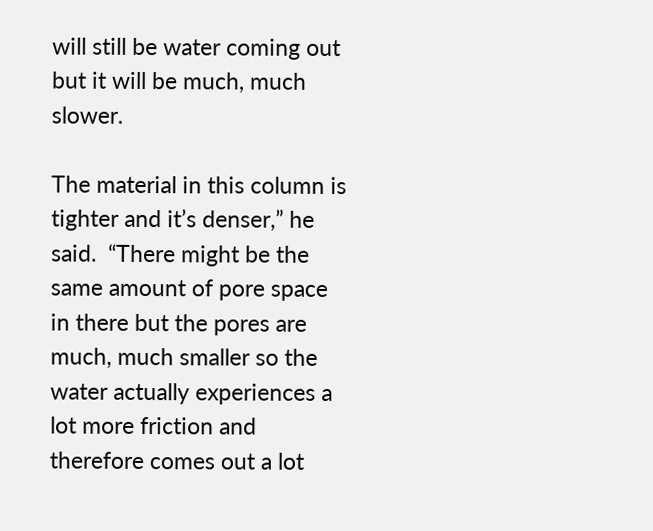will still be water coming out but it will be much, much slower.

The material in this column is tighter and it’s denser,” he said.  “There might be the same amount of pore space in there but the pores are much, much smaller so the water actually experiences a lot more friction and therefore comes out a lot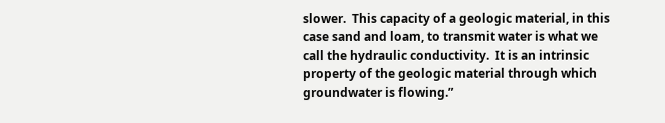slower.  This capacity of a geologic material, in this case sand and loam, to transmit water is what we call the hydraulic conductivity.  It is an intrinsic property of the geologic material through which groundwater is flowing.”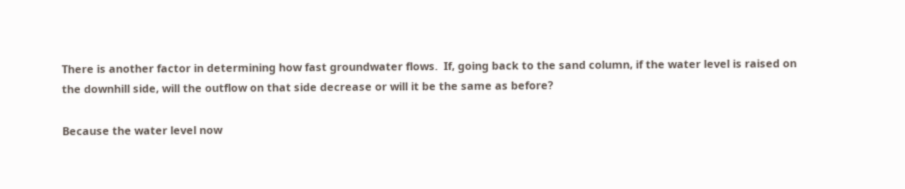There is another factor in determining how fast groundwater flows.  If, going back to the sand column, if the water level is raised on the downhill side, will the outflow on that side decrease or will it be the same as before?

Because the water level now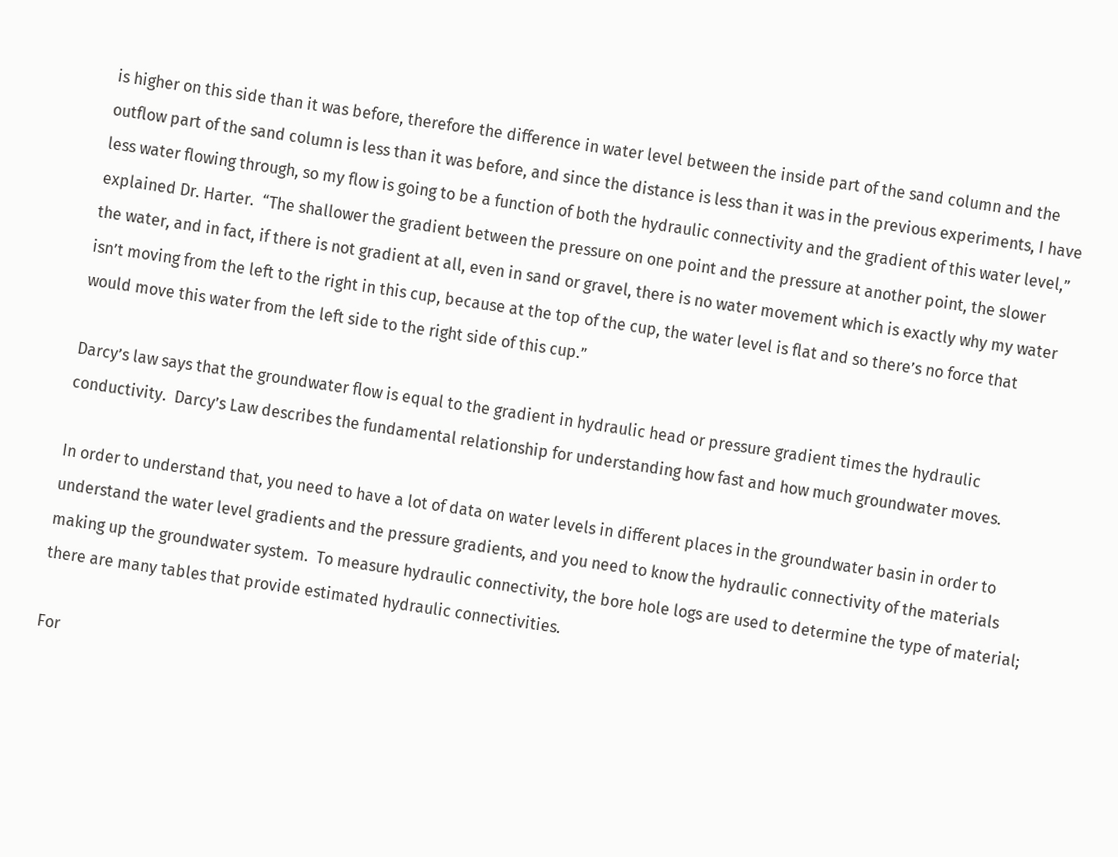is higher on this side than it was before, therefore the difference in water level between the inside part of the sand column and the outflow part of the sand column is less than it was before, and since the distance is less than it was in the previous experiments, I have less water flowing through, so my flow is going to be a function of both the hydraulic connectivity and the gradient of this water level,” explained Dr. Harter.  “The shallower the gradient between the pressure on one point and the pressure at another point, the slower the water, and in fact, if there is not gradient at all, even in sand or gravel, there is no water movement which is exactly why my water isn’t moving from the left to the right in this cup, because at the top of the cup, the water level is flat and so there’s no force that would move this water from the left side to the right side of this cup.”

Darcy’s law says that the groundwater flow is equal to the gradient in hydraulic head or pressure gradient times the hydraulic conductivity.  Darcy’s Law describes the fundamental relationship for understanding how fast and how much groundwater moves.

In order to understand that, you need to have a lot of data on water levels in different places in the groundwater basin in order to understand the water level gradients and the pressure gradients, and you need to know the hydraulic connectivity of the materials making up the groundwater system.  To measure hydraulic connectivity, the bore hole logs are used to determine the type of material; there are many tables that provide estimated hydraulic connectivities.

For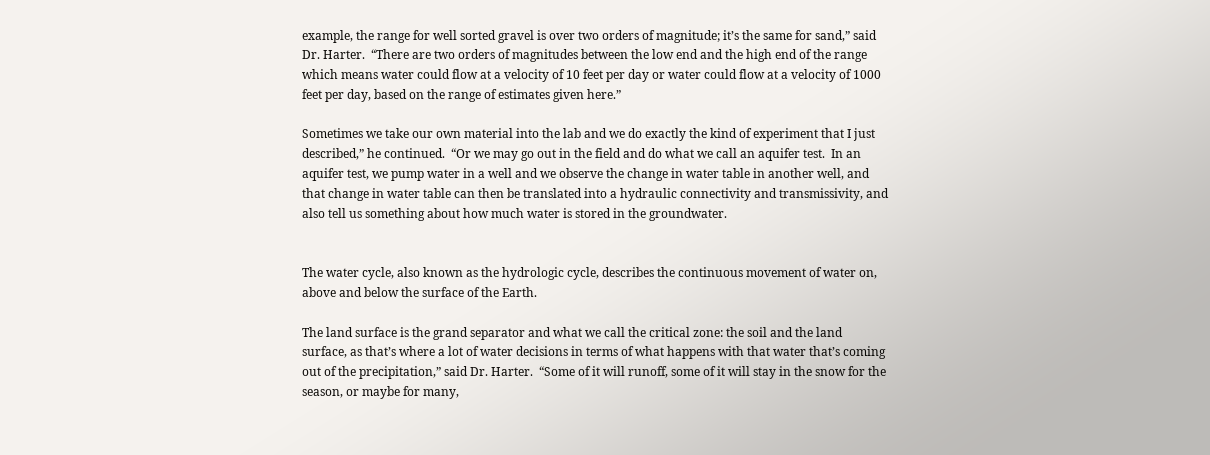example, the range for well sorted gravel is over two orders of magnitude; it’s the same for sand,” said Dr. Harter.  “There are two orders of magnitudes between the low end and the high end of the range which means water could flow at a velocity of 10 feet per day or water could flow at a velocity of 1000 feet per day, based on the range of estimates given here.”

Sometimes we take our own material into the lab and we do exactly the kind of experiment that I just described,” he continued.  “Or we may go out in the field and do what we call an aquifer test.  In an aquifer test, we pump water in a well and we observe the change in water table in another well, and that change in water table can then be translated into a hydraulic connectivity and transmissivity, and also tell us something about how much water is stored in the groundwater.


The water cycle, also known as the hydrologic cycle, describes the continuous movement of water on, above and below the surface of the Earth.

The land surface is the grand separator and what we call the critical zone: the soil and the land surface, as that’s where a lot of water decisions in terms of what happens with that water that’s coming out of the precipitation,” said Dr. Harter.  “Some of it will runoff, some of it will stay in the snow for the season, or maybe for many,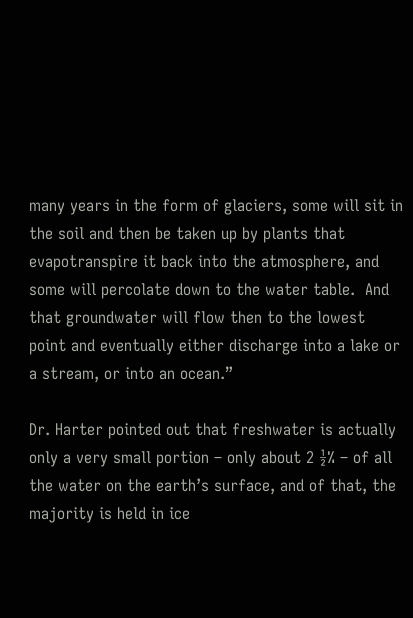many years in the form of glaciers, some will sit in the soil and then be taken up by plants that evapotranspire it back into the atmosphere, and some will percolate down to the water table.  And that groundwater will flow then to the lowest point and eventually either discharge into a lake or a stream, or into an ocean.”

Dr. Harter pointed out that freshwater is actually only a very small portion – only about 2 ½% – of all the water on the earth’s surface, and of that, the majority is held in ice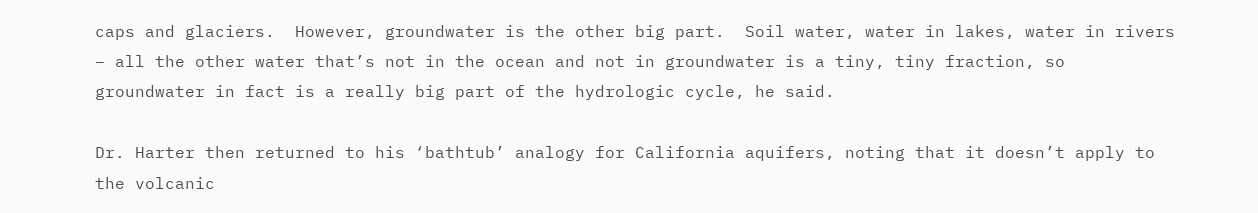caps and glaciers.  However, groundwater is the other big part.  Soil water, water in lakes, water in rivers – all the other water that’s not in the ocean and not in groundwater is a tiny, tiny fraction, so groundwater in fact is a really big part of the hydrologic cycle, he said.

Dr. Harter then returned to his ‘bathtub’ analogy for California aquifers, noting that it doesn’t apply to the volcanic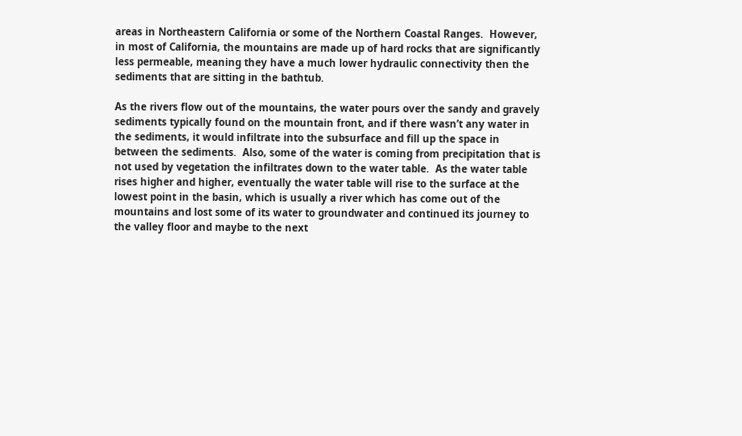areas in Northeastern California or some of the Northern Coastal Ranges.  However, in most of California, the mountains are made up of hard rocks that are significantly less permeable, meaning they have a much lower hydraulic connectivity then the sediments that are sitting in the bathtub.

As the rivers flow out of the mountains, the water pours over the sandy and gravely sediments typically found on the mountain front, and if there wasn’t any water in the sediments, it would infiltrate into the subsurface and fill up the space in between the sediments.  Also, some of the water is coming from precipitation that is not used by vegetation the infiltrates down to the water table.  As the water table rises higher and higher, eventually the water table will rise to the surface at the lowest point in the basin, which is usually a river which has come out of the mountains and lost some of its water to groundwater and continued its journey to the valley floor and maybe to the next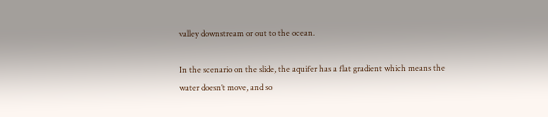valley downstream or out to the ocean.

In the scenario on the slide, the aquifer has a flat gradient which means the water doesn’t move, and so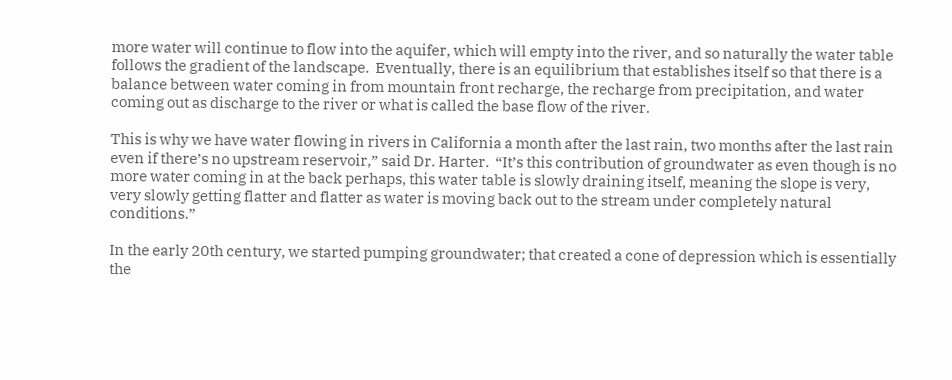more water will continue to flow into the aquifer, which will empty into the river, and so naturally the water table follows the gradient of the landscape.  Eventually, there is an equilibrium that establishes itself so that there is a balance between water coming in from mountain front recharge, the recharge from precipitation, and water coming out as discharge to the river or what is called the base flow of the river.

This is why we have water flowing in rivers in California a month after the last rain, two months after the last rain even if there’s no upstream reservoir,” said Dr. Harter.  “It’s this contribution of groundwater as even though is no more water coming in at the back perhaps, this water table is slowly draining itself, meaning the slope is very, very slowly getting flatter and flatter as water is moving back out to the stream under completely natural conditions.”

In the early 20th century, we started pumping groundwater; that created a cone of depression which is essentially the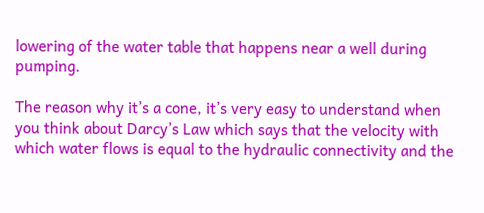lowering of the water table that happens near a well during pumping.

The reason why it’s a cone, it’s very easy to understand when you think about Darcy’s Law which says that the velocity with which water flows is equal to the hydraulic connectivity and the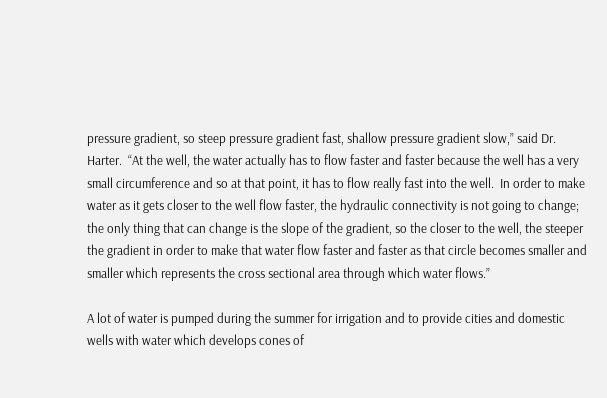pressure gradient, so steep pressure gradient fast, shallow pressure gradient slow,” said Dr. Harter.  “At the well, the water actually has to flow faster and faster because the well has a very small circumference and so at that point, it has to flow really fast into the well.  In order to make water as it gets closer to the well flow faster, the hydraulic connectivity is not going to change; the only thing that can change is the slope of the gradient, so the closer to the well, the steeper the gradient in order to make that water flow faster and faster as that circle becomes smaller and smaller which represents the cross sectional area through which water flows.”

A lot of water is pumped during the summer for irrigation and to provide cities and domestic wells with water which develops cones of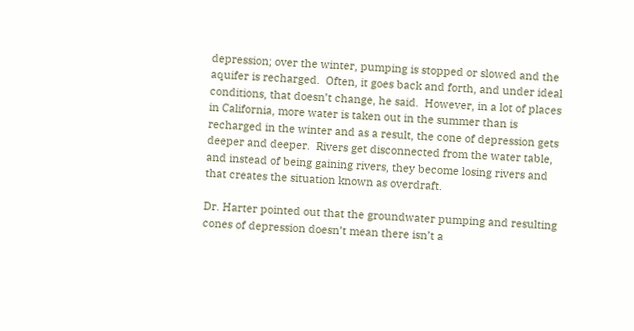depression; over the winter, pumping is stopped or slowed and the aquifer is recharged.  Often, it goes back and forth, and under ideal conditions, that doesn’t change, he said.  However, in a lot of places in California, more water is taken out in the summer than is recharged in the winter and as a result, the cone of depression gets deeper and deeper.  Rivers get disconnected from the water table, and instead of being gaining rivers, they become losing rivers and that creates the situation known as overdraft.

Dr. Harter pointed out that the groundwater pumping and resulting cones of depression doesn’t mean there isn’t a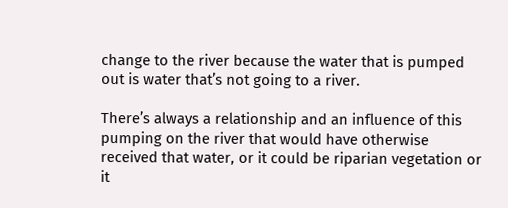change to the river because the water that is pumped out is water that’s not going to a river.

There’s always a relationship and an influence of this pumping on the river that would have otherwise received that water, or it could be riparian vegetation or it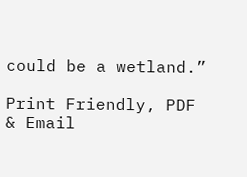could be a wetland.”

Print Friendly, PDF & Email